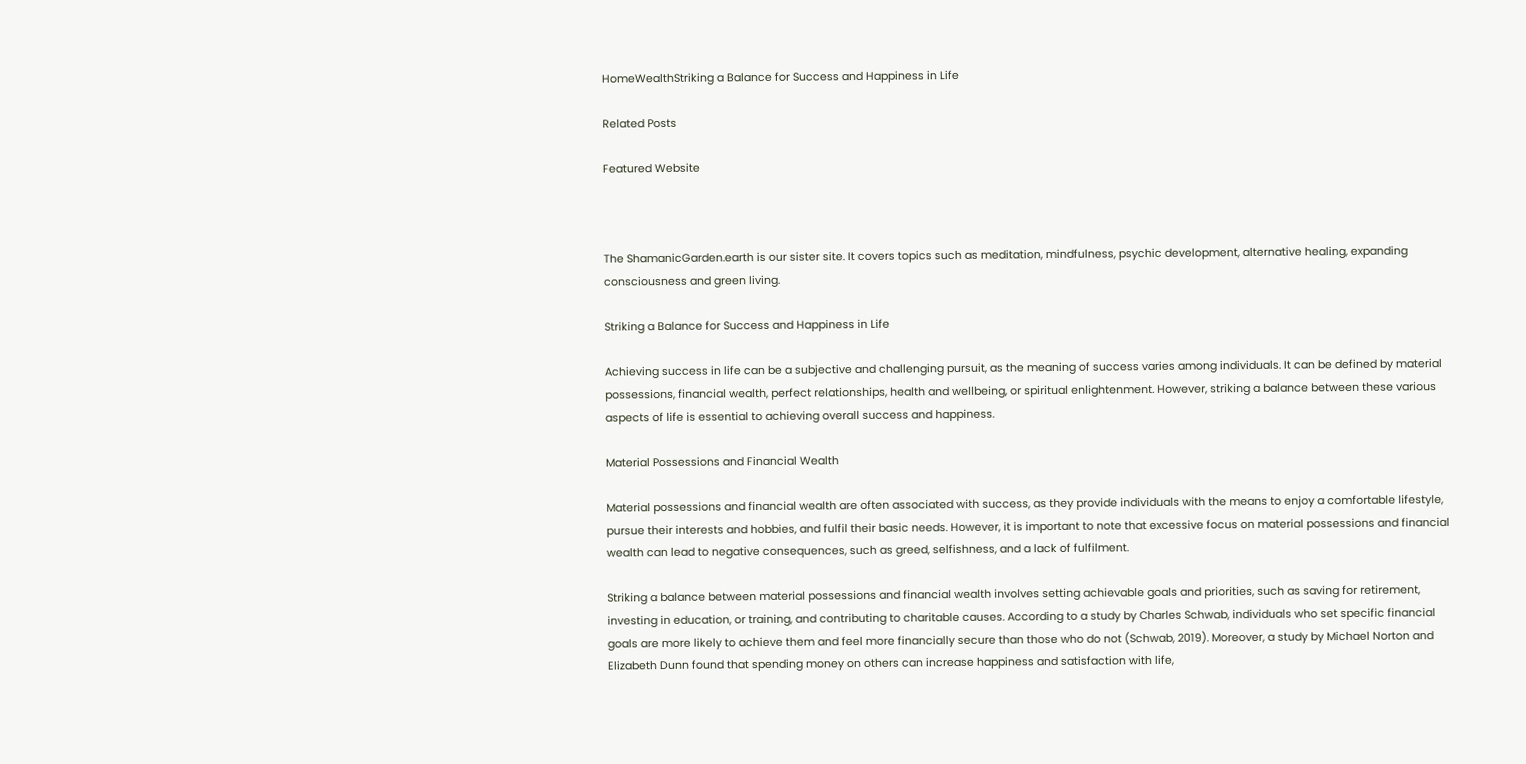HomeWealthStriking a Balance for Success and Happiness in Life

Related Posts

Featured Website



The ShamanicGarden.earth is our sister site. It covers topics such as meditation, mindfulness, psychic development, alternative healing, expanding consciousness and green living.

Striking a Balance for Success and Happiness in Life

Achieving success in life can be a subjective and challenging pursuit, as the meaning of success varies among individuals. It can be defined by material possessions, financial wealth, perfect relationships, health and wellbeing, or spiritual enlightenment. However, striking a balance between these various aspects of life is essential to achieving overall success and happiness.

Material Possessions and Financial Wealth

Material possessions and financial wealth are often associated with success, as they provide individuals with the means to enjoy a comfortable lifestyle, pursue their interests and hobbies, and fulfil their basic needs. However, it is important to note that excessive focus on material possessions and financial wealth can lead to negative consequences, such as greed, selfishness, and a lack of fulfilment.

Striking a balance between material possessions and financial wealth involves setting achievable goals and priorities, such as saving for retirement, investing in education, or training, and contributing to charitable causes. According to a study by Charles Schwab, individuals who set specific financial goals are more likely to achieve them and feel more financially secure than those who do not (Schwab, 2019). Moreover, a study by Michael Norton and Elizabeth Dunn found that spending money on others can increase happiness and satisfaction with life,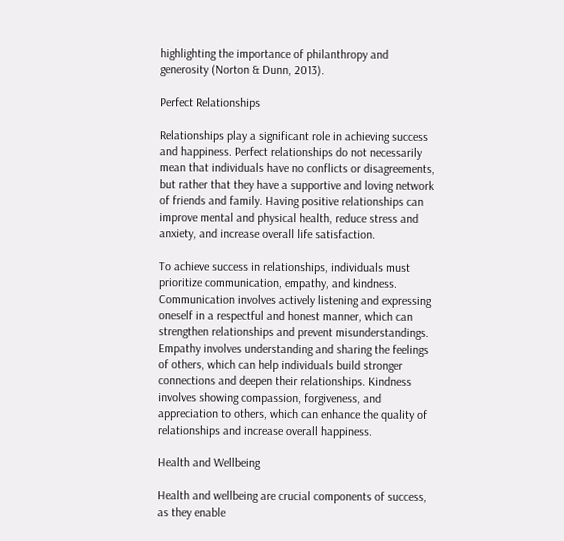highlighting the importance of philanthropy and generosity (Norton & Dunn, 2013).

Perfect Relationships

Relationships play a significant role in achieving success and happiness. Perfect relationships do not necessarily mean that individuals have no conflicts or disagreements, but rather that they have a supportive and loving network of friends and family. Having positive relationships can improve mental and physical health, reduce stress and anxiety, and increase overall life satisfaction.

To achieve success in relationships, individuals must prioritize communication, empathy, and kindness. Communication involves actively listening and expressing oneself in a respectful and honest manner, which can strengthen relationships and prevent misunderstandings. Empathy involves understanding and sharing the feelings of others, which can help individuals build stronger connections and deepen their relationships. Kindness involves showing compassion, forgiveness, and appreciation to others, which can enhance the quality of relationships and increase overall happiness.

Health and Wellbeing

Health and wellbeing are crucial components of success, as they enable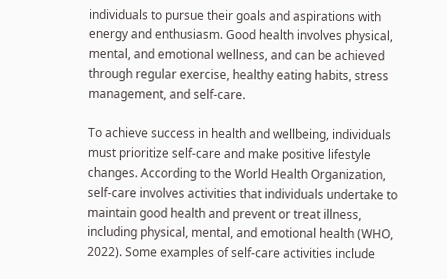individuals to pursue their goals and aspirations with energy and enthusiasm. Good health involves physical, mental, and emotional wellness, and can be achieved through regular exercise, healthy eating habits, stress management, and self-care.

To achieve success in health and wellbeing, individuals must prioritize self-care and make positive lifestyle changes. According to the World Health Organization, self-care involves activities that individuals undertake to maintain good health and prevent or treat illness, including physical, mental, and emotional health (WHO, 2022). Some examples of self-care activities include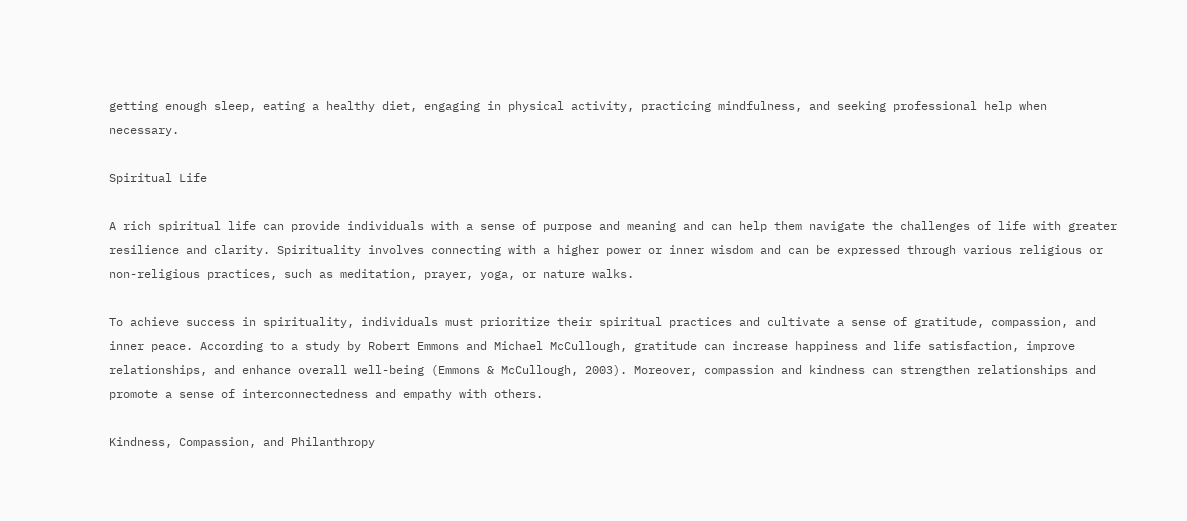getting enough sleep, eating a healthy diet, engaging in physical activity, practicing mindfulness, and seeking professional help when necessary.

Spiritual Life

A rich spiritual life can provide individuals with a sense of purpose and meaning and can help them navigate the challenges of life with greater resilience and clarity. Spirituality involves connecting with a higher power or inner wisdom and can be expressed through various religious or non-religious practices, such as meditation, prayer, yoga, or nature walks.

To achieve success in spirituality, individuals must prioritize their spiritual practices and cultivate a sense of gratitude, compassion, and inner peace. According to a study by Robert Emmons and Michael McCullough, gratitude can increase happiness and life satisfaction, improve relationships, and enhance overall well-being (Emmons & McCullough, 2003). Moreover, compassion and kindness can strengthen relationships and promote a sense of interconnectedness and empathy with others.

Kindness, Compassion, and Philanthropy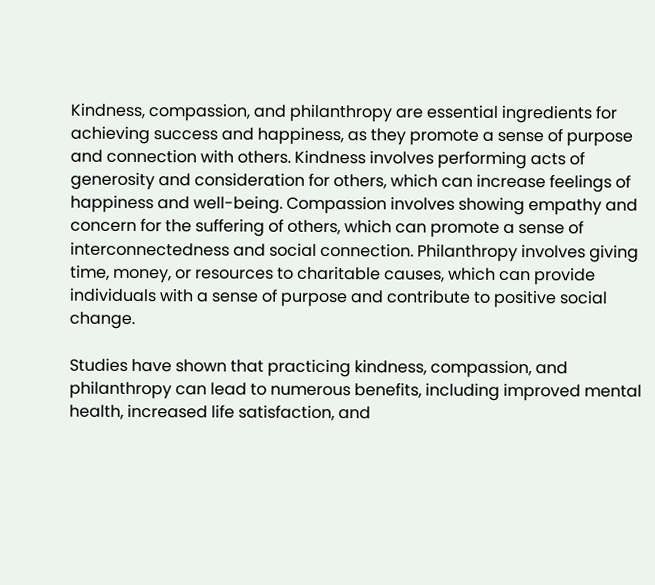Kindness, compassion, and philanthropy are essential ingredients for achieving success and happiness, as they promote a sense of purpose and connection with others. Kindness involves performing acts of generosity and consideration for others, which can increase feelings of happiness and well-being. Compassion involves showing empathy and concern for the suffering of others, which can promote a sense of interconnectedness and social connection. Philanthropy involves giving time, money, or resources to charitable causes, which can provide individuals with a sense of purpose and contribute to positive social change.

Studies have shown that practicing kindness, compassion, and philanthropy can lead to numerous benefits, including improved mental health, increased life satisfaction, and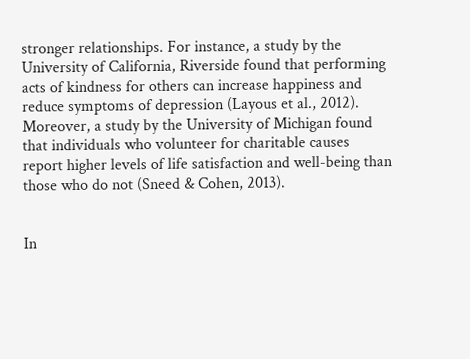stronger relationships. For instance, a study by the University of California, Riverside found that performing acts of kindness for others can increase happiness and reduce symptoms of depression (Layous et al., 2012). Moreover, a study by the University of Michigan found that individuals who volunteer for charitable causes report higher levels of life satisfaction and well-being than those who do not (Sneed & Cohen, 2013).


In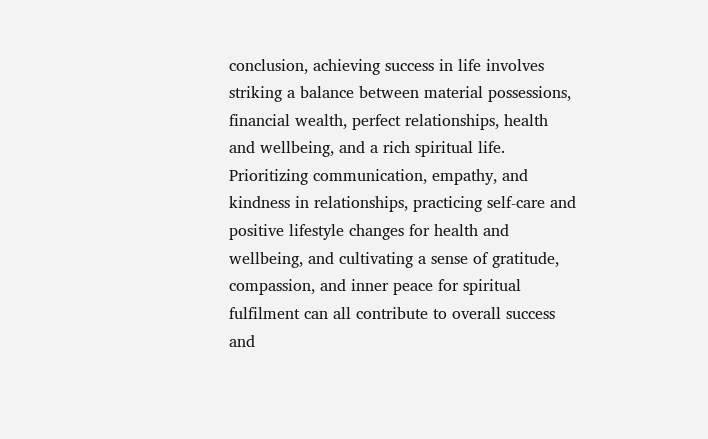conclusion, achieving success in life involves striking a balance between material possessions, financial wealth, perfect relationships, health and wellbeing, and a rich spiritual life. Prioritizing communication, empathy, and kindness in relationships, practicing self-care and positive lifestyle changes for health and wellbeing, and cultivating a sense of gratitude, compassion, and inner peace for spiritual fulfilment can all contribute to overall success and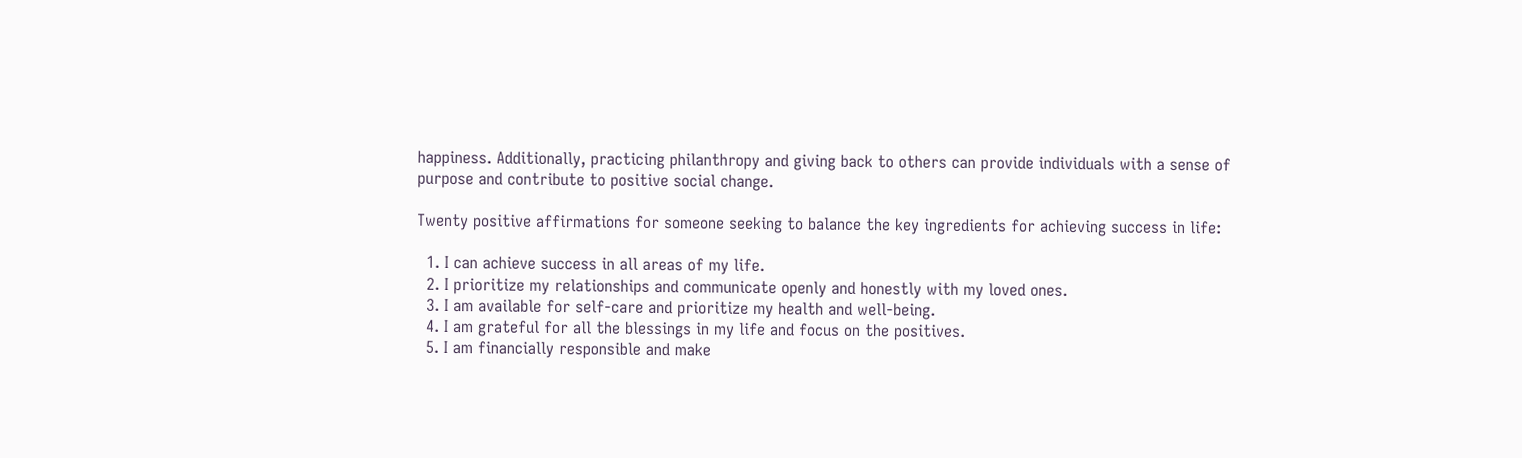happiness. Additionally, practicing philanthropy and giving back to others can provide individuals with a sense of purpose and contribute to positive social change.

Twenty positive affirmations for someone seeking to balance the key ingredients for achieving success in life:

  1. I can achieve success in all areas of my life.
  2. I prioritize my relationships and communicate openly and honestly with my loved ones.
  3. I am available for self-care and prioritize my health and well-being.
  4. I am grateful for all the blessings in my life and focus on the positives.
  5. I am financially responsible and make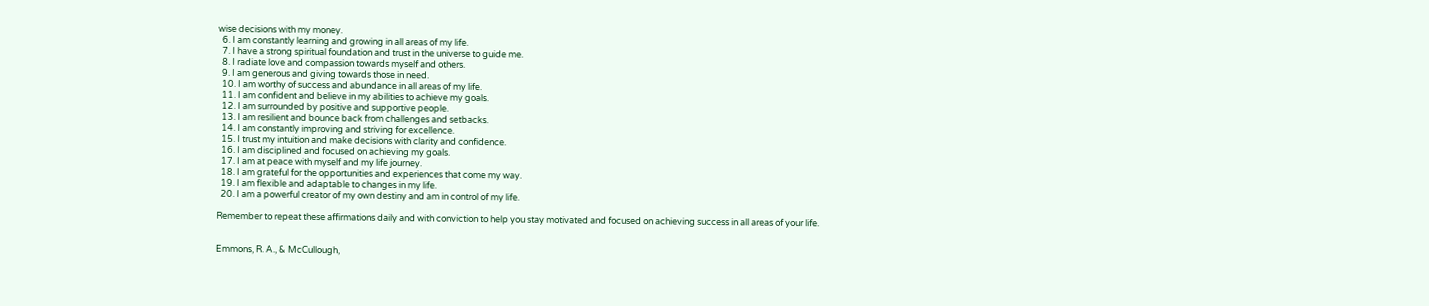wise decisions with my money.
  6. I am constantly learning and growing in all areas of my life.
  7. I have a strong spiritual foundation and trust in the universe to guide me.
  8. I radiate love and compassion towards myself and others.
  9. I am generous and giving towards those in need.
  10. I am worthy of success and abundance in all areas of my life.
  11. I am confident and believe in my abilities to achieve my goals.
  12. I am surrounded by positive and supportive people.
  13. I am resilient and bounce back from challenges and setbacks.
  14. I am constantly improving and striving for excellence.
  15. I trust my intuition and make decisions with clarity and confidence.
  16. I am disciplined and focused on achieving my goals.
  17. I am at peace with myself and my life journey.
  18. I am grateful for the opportunities and experiences that come my way.
  19. I am flexible and adaptable to changes in my life.
  20. I am a powerful creator of my own destiny and am in control of my life.

Remember to repeat these affirmations daily and with conviction to help you stay motivated and focused on achieving success in all areas of your life.


Emmons, R. A., & McCullough,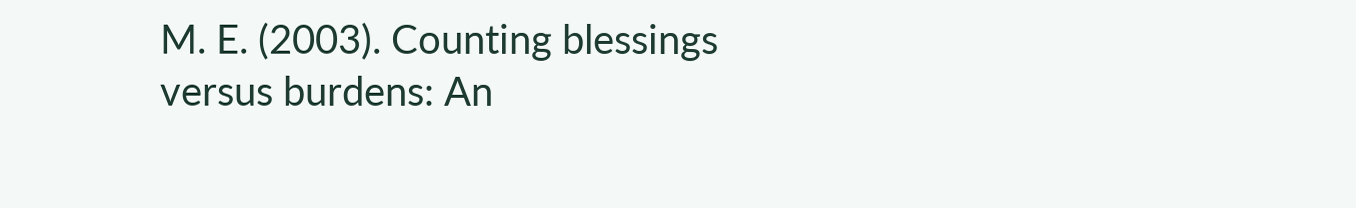M. E. (2003). Counting blessings versus burdens: An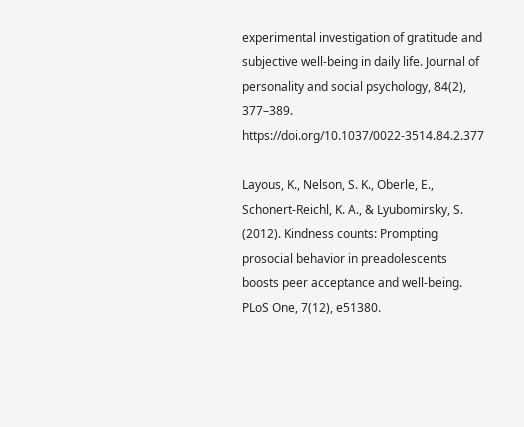experimental investigation of gratitude and subjective well-being in daily life. Journal of personality and social psychology, 84(2), 377–389. https://doi.org/10.1037/0022-3514.84.2.377

Layous, K., Nelson, S. K., Oberle, E., Schonert-Reichl, K. A., & Lyubomirsky, S. (2012). Kindness counts: Prompting prosocial behavior in preadolescents boosts peer acceptance and well-being. PLoS One, 7(12), e51380.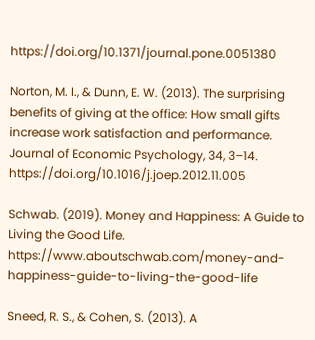https://doi.org/10.1371/journal.pone.0051380

Norton, M. I., & Dunn, E. W. (2013). The surprising benefits of giving at the office: How small gifts increase work satisfaction and performance. Journal of Economic Psychology, 34, 3–14. https://doi.org/10.1016/j.joep.2012.11.005

Schwab. (2019). Money and Happiness: A Guide to Living the Good Life. https://www.aboutschwab.com/money-and-happiness-guide-to-living-the-good-life

Sneed, R. S., & Cohen, S. (2013). A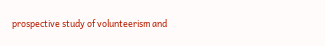prospective study of volunteerism and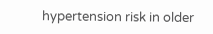hypertension risk in older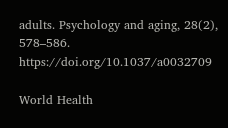adults. Psychology and aging, 28(2), 578–586. https://doi.org/10.1037/a0032709

World Health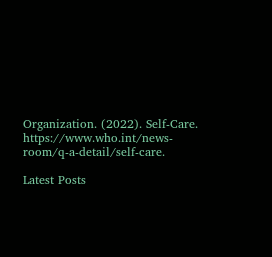Organization. (2022). Self-Care. https://www.who.int/news-room/q-a-detail/self-care.

Latest Posts